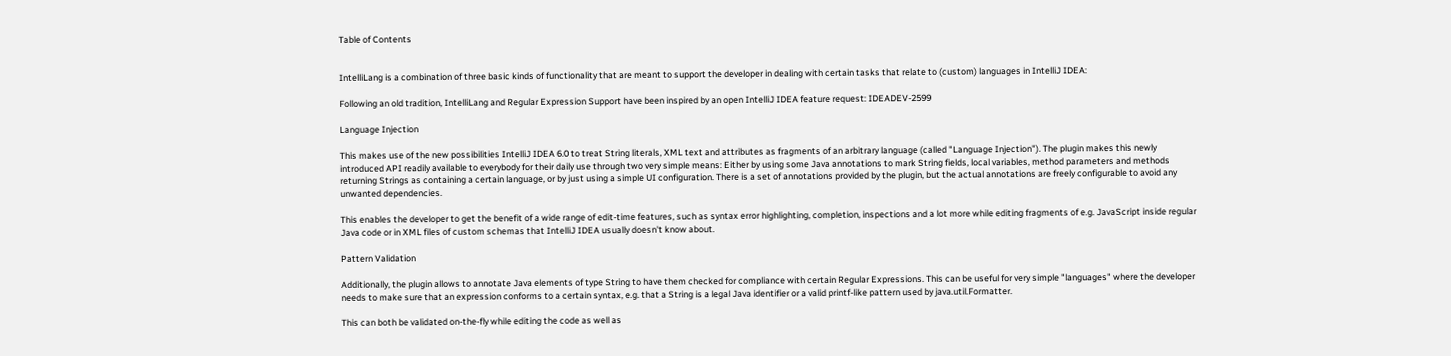Table of Contents


IntelliLang is a combination of three basic kinds of functionality that are meant to support the developer in dealing with certain tasks that relate to (custom) languages in IntelliJ IDEA:

Following an old tradition, IntelliLang and Regular Expression Support have been inspired by an open IntelliJ IDEA feature request: IDEADEV-2599

Language Injection

This makes use of the new possibilities IntelliJ IDEA 6.0 to treat String literals, XML text and attributes as fragments of an arbitrary language (called "Language Injection"). The plugin makes this newly introduced API readily available to everybody for their daily use through two very simple means: Either by using some Java annotations to mark String fields, local variables, method parameters and methods returning Strings as containing a certain language, or by just using a simple UI configuration. There is a set of annotations provided by the plugin, but the actual annotations are freely configurable to avoid any unwanted dependencies.

This enables the developer to get the benefit of a wide range of edit-time features, such as syntax error highlighting, completion, inspections and a lot more while editing fragments of e.g. JavaScript inside regular Java code or in XML files of custom schemas that IntelliJ IDEA usually doesn't know about.

Pattern Validation

Additionally, the plugin allows to annotate Java elements of type String to have them checked for compliance with certain Regular Expressions. This can be useful for very simple "languages" where the developer needs to make sure that an expression conforms to a certain syntax, e.g. that a String is a legal Java identifier or a valid printf-like pattern used by java.util.Formatter.

This can both be validated on-the-fly while editing the code as well as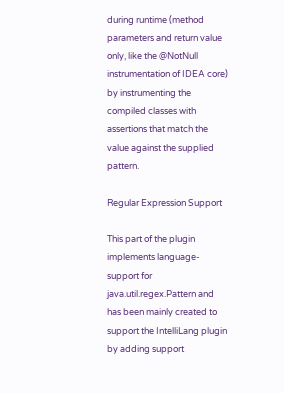during runtime (method parameters and return value only, like the @NotNull instrumentation of IDEA core) by instrumenting the compiled classes with assertions that match the value against the supplied pattern.

Regular Expression Support

This part of the plugin implements language-support for java.util.regex.Pattern and has been mainly created to support the IntelliLang plugin by adding support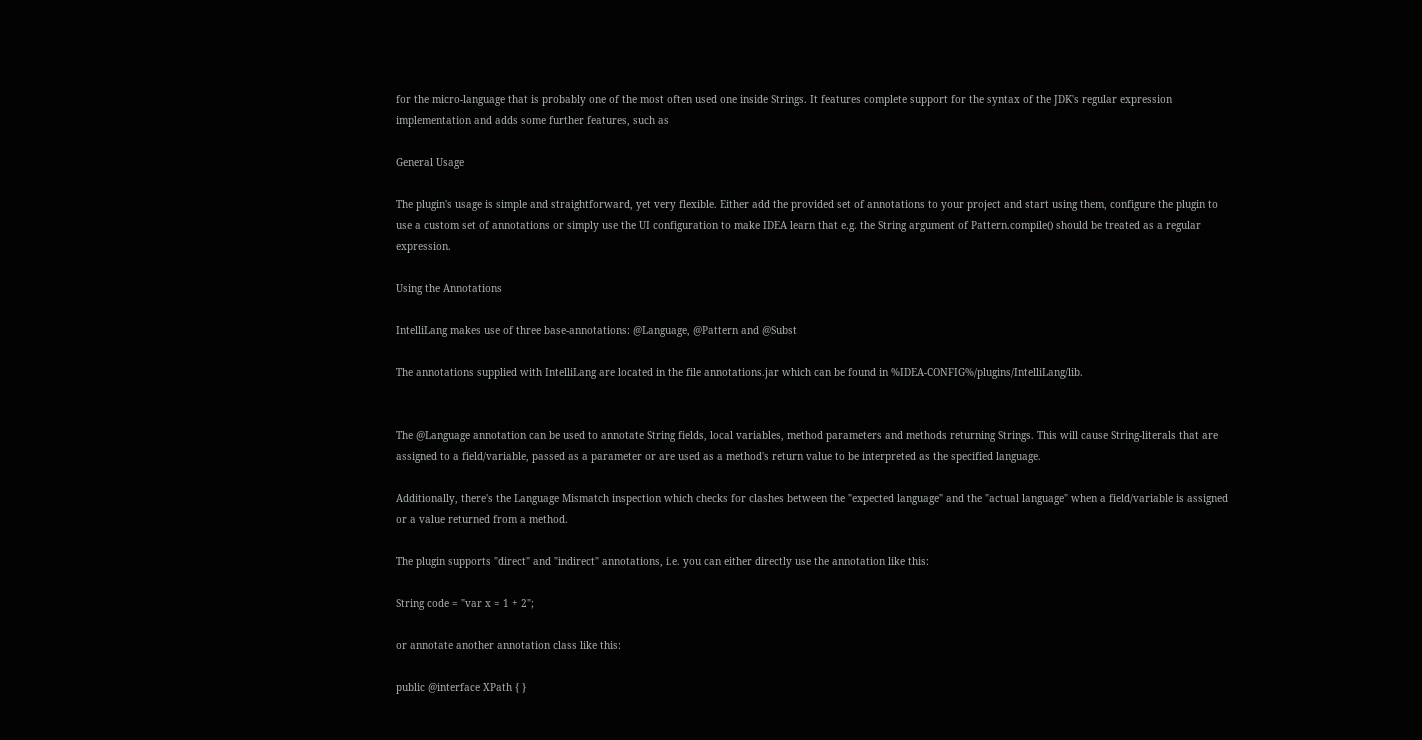for the micro-language that is probably one of the most often used one inside Strings. It features complete support for the syntax of the JDK's regular expression implementation and adds some further features, such as

General Usage

The plugin's usage is simple and straightforward, yet very flexible. Either add the provided set of annotations to your project and start using them, configure the plugin to use a custom set of annotations or simply use the UI configuration to make IDEA learn that e.g. the String argument of Pattern.compile() should be treated as a regular expression.

Using the Annotations

IntelliLang makes use of three base-annotations: @Language, @Pattern and @Subst

The annotations supplied with IntelliLang are located in the file annotations.jar which can be found in %IDEA-CONFIG%/plugins/IntelliLang/lib.


The @Language annotation can be used to annotate String fields, local variables, method parameters and methods returning Strings. This will cause String-literals that are assigned to a field/variable, passed as a parameter or are used as a method's return value to be interpreted as the specified language.

Additionally, there's the Language Mismatch inspection which checks for clashes between the "expected language" and the "actual language" when a field/variable is assigned or a value returned from a method.

The plugin supports "direct" and "indirect" annotations, i.e. you can either directly use the annotation like this:

String code = "var x = 1 + 2";

or annotate another annotation class like this:

public @interface XPath { }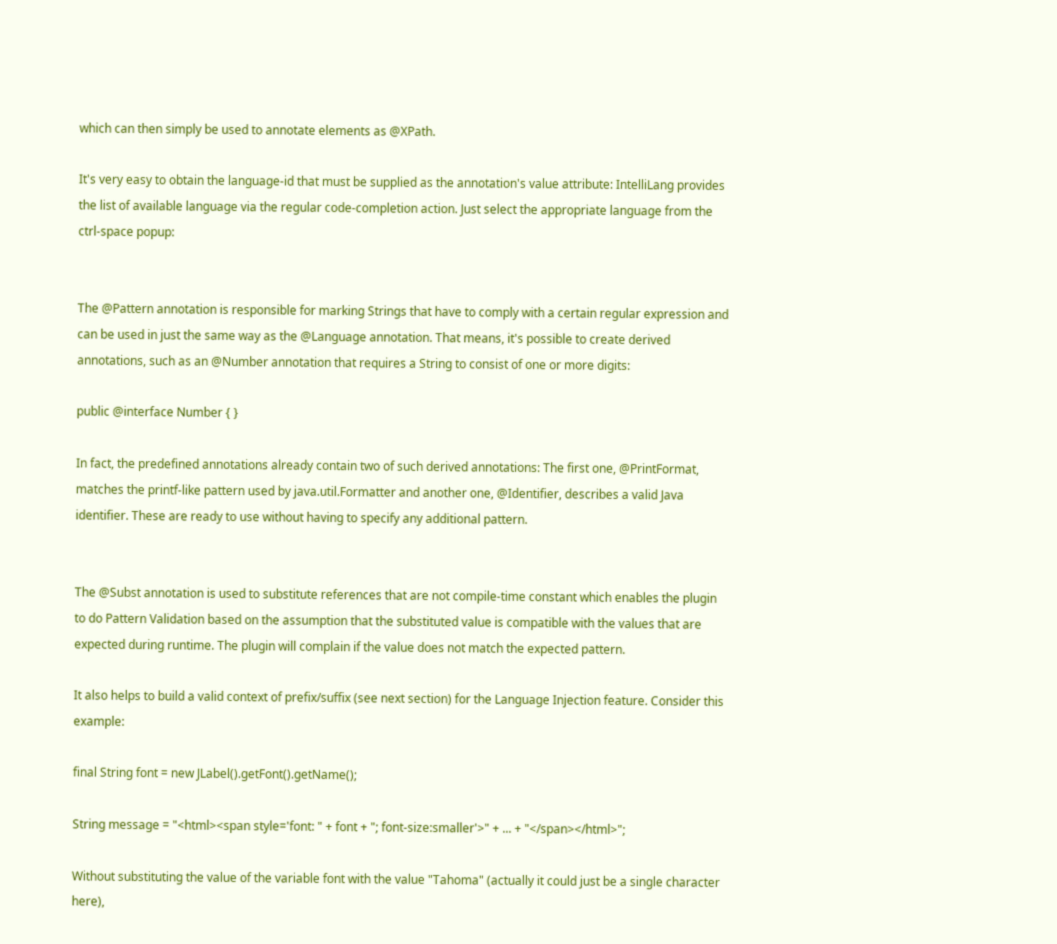which can then simply be used to annotate elements as @XPath.

It's very easy to obtain the language-id that must be supplied as the annotation's value attribute: IntelliLang provides the list of available language via the regular code-completion action. Just select the appropriate language from the ctrl-space popup:


The @Pattern annotation is responsible for marking Strings that have to comply with a certain regular expression and can be used in just the same way as the @Language annotation. That means, it's possible to create derived annotations, such as an @Number annotation that requires a String to consist of one or more digits:

public @interface Number { }

In fact, the predefined annotations already contain two of such derived annotations: The first one, @PrintFormat, matches the printf-like pattern used by java.util.Formatter and another one, @Identifier, describes a valid Java identifier. These are ready to use without having to specify any additional pattern.


The @Subst annotation is used to substitute references that are not compile-time constant which enables the plugin to do Pattern Validation based on the assumption that the substituted value is compatible with the values that are expected during runtime. The plugin will complain if the value does not match the expected pattern.

It also helps to build a valid context of prefix/suffix (see next section) for the Language Injection feature. Consider this example:

final String font = new JLabel().getFont().getName();

String message = "<html><span style='font: " + font + "; font-size:smaller'>" + ... + "</span></html>";

Without substituting the value of the variable font with the value "Tahoma" (actually it could just be a single character here),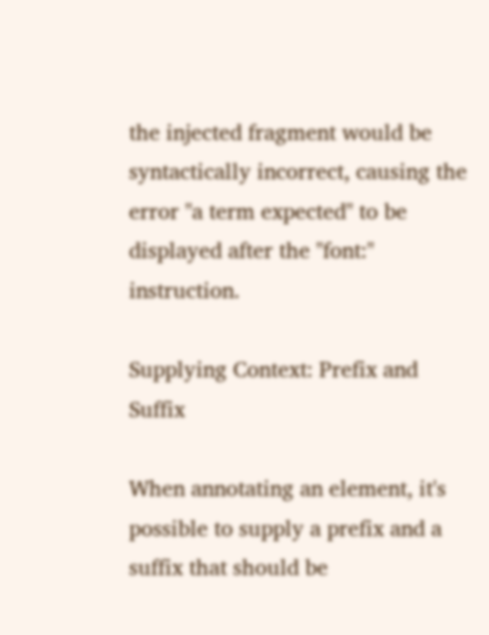the injected fragment would be syntactically incorrect, causing the error "a term expected" to be displayed after the "font:" instruction.

Supplying Context: Prefix and Suffix

When annotating an element, it's possible to supply a prefix and a suffix that should be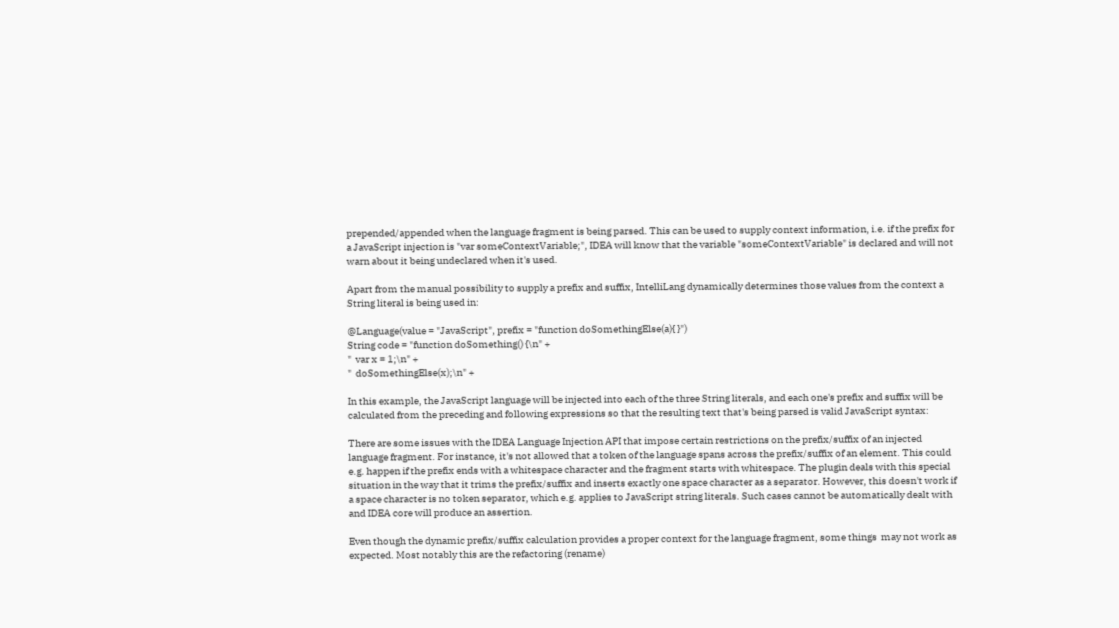prepended/appended when the language fragment is being parsed. This can be used to supply context information, i.e. if the prefix for a JavaScript injection is "var someContextVariable;", IDEA will know that the variable "someContextVariable" is declared and will not warn about it being undeclared when it's used.

Apart from the manual possibility to supply a prefix and suffix, IntelliLang dynamically determines those values from the context a String literal is being used in:

@Language(value = "JavaScript", prefix = "function doSomethingElse(a){ }")
String code = "function doSomething() {\n" +
"  var x = 1;\n" +
"  doSomethingElse(x);\n" +

In this example, the JavaScript language will be injected into each of the three String literals, and each one's prefix and suffix will be calculated from the preceding and following expressions so that the resulting text that's being parsed is valid JavaScript syntax:

There are some issues with the IDEA Language Injection API that impose certain restrictions on the prefix/suffix of an injected language fragment. For instance, it's not allowed that a token of the language spans across the prefix/suffix of an element. This could e.g. happen if the prefix ends with a whitespace character and the fragment starts with whitespace. The plugin deals with this special situation in the way that it trims the prefix/suffix and inserts exactly one space character as a separator. However, this doesn't work if a space character is no token separator, which e.g. applies to JavaScript string literals. Such cases cannot be automatically dealt with and IDEA core will produce an assertion.

Even though the dynamic prefix/suffix calculation provides a proper context for the language fragment, some things  may not work as expected. Most notably this are the refactoring (rename)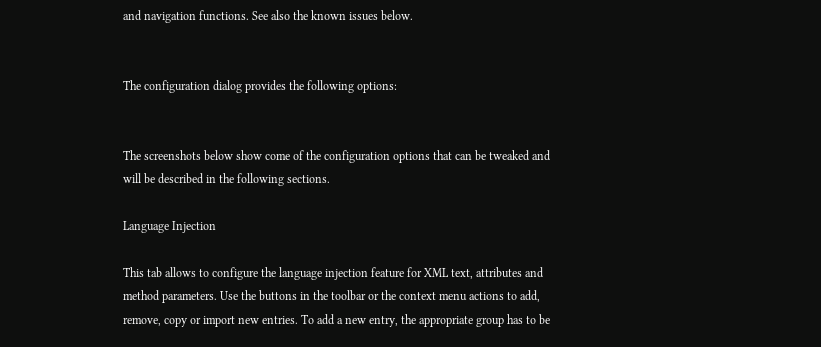and navigation functions. See also the known issues below.


The configuration dialog provides the following options:


The screenshots below show come of the configuration options that can be tweaked and will be described in the following sections.

Language Injection

This tab allows to configure the language injection feature for XML text, attributes and method parameters. Use the buttons in the toolbar or the context menu actions to add, remove, copy or import new entries. To add a new entry, the appropriate group has to be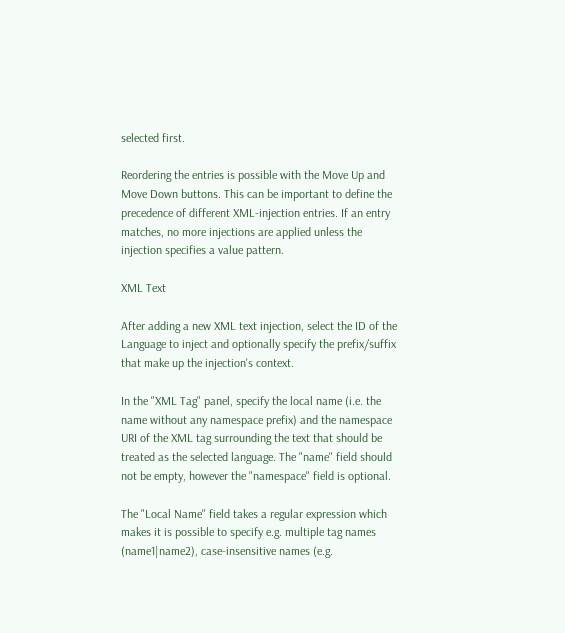selected first.

Reordering the entries is possible with the Move Up and Move Down buttons. This can be important to define the precedence of different XML-injection entries. If an entry matches, no more injections are applied unless the injection specifies a value pattern.

XML Text

After adding a new XML text injection, select the ID of the Language to inject and optionally specify the prefix/suffix that make up the injection's context.

In the "XML Tag" panel, specify the local name (i.e. the name without any namespace prefix) and the namespace URI of the XML tag surrounding the text that should be treated as the selected language. The "name" field should not be empty, however the "namespace" field is optional.

The "Local Name" field takes a regular expression which makes it is possible to specify e.g. multiple tag names (name1|name2), case-insensitive names (e.g.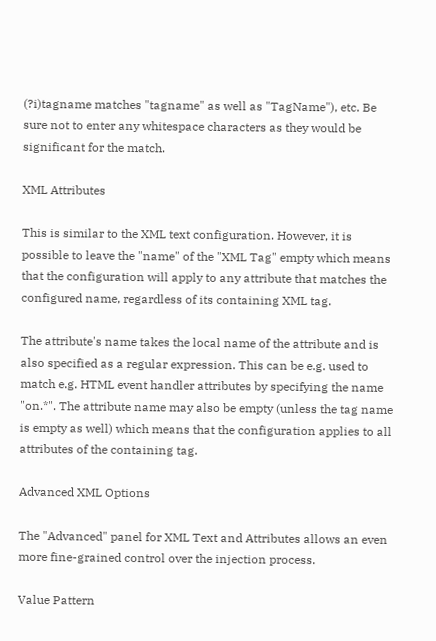(?i)tagname matches "tagname" as well as "TagName"), etc. Be sure not to enter any whitespace characters as they would be significant for the match.

XML Attributes

This is similar to the XML text configuration. However, it is possible to leave the "name" of the "XML Tag" empty which means that the configuration will apply to any attribute that matches the configured name, regardless of its containing XML tag.

The attribute's name takes the local name of the attribute and is also specified as a regular expression. This can be e.g. used to match e.g. HTML event handler attributes by specifying the name "on.*". The attribute name may also be empty (unless the tag name is empty as well) which means that the configuration applies to all attributes of the containing tag.

Advanced XML Options

The "Advanced" panel for XML Text and Attributes allows an even more fine-grained control over the injection process.

Value Pattern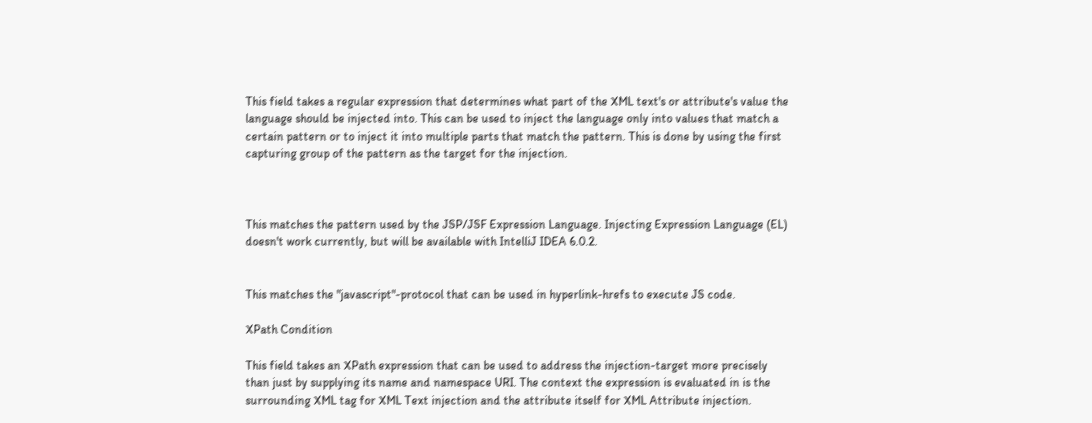This field takes a regular expression that determines what part of the XML text's or attribute's value the language should be injected into. This can be used to inject the language only into values that match a certain pattern or to inject it into multiple parts that match the pattern. This is done by using the first capturing group of the pattern as the target for the injection.



This matches the pattern used by the JSP/JSF Expression Language. Injecting Expression Language (EL) doesn't work currently, but will be available with IntelliJ IDEA 6.0.2.


This matches the "javascript"-protocol that can be used in hyperlink-hrefs to execute JS code.

XPath Condition

This field takes an XPath expression that can be used to address the injection-target more precisely than just by supplying its name and namespace URI. The context the expression is evaluated in is the surrounding XML tag for XML Text injection and the attribute itself for XML Attribute injection.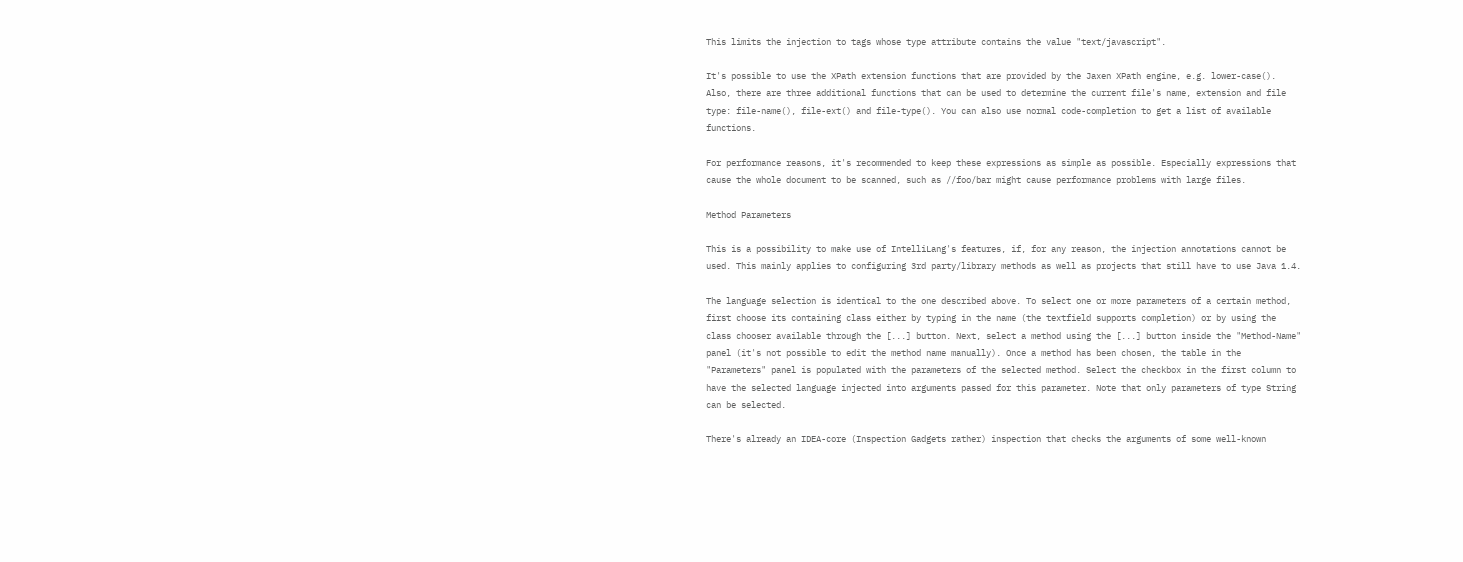This limits the injection to tags whose type attribute contains the value "text/javascript".

It's possible to use the XPath extension functions that are provided by the Jaxen XPath engine, e.g. lower-case(). Also, there are three additional functions that can be used to determine the current file's name, extension and file type: file-name(), file-ext() and file-type(). You can also use normal code-completion to get a list of available functions.

For performance reasons, it's recommended to keep these expressions as simple as possible. Especially expressions that cause the whole document to be scanned, such as //foo/bar might cause performance problems with large files.

Method Parameters

This is a possibility to make use of IntelliLang's features, if, for any reason, the injection annotations cannot be used. This mainly applies to configuring 3rd party/library methods as well as projects that still have to use Java 1.4.

The language selection is identical to the one described above. To select one or more parameters of a certain method, first choose its containing class either by typing in the name (the textfield supports completion) or by using the class chooser available through the [...] button. Next, select a method using the [...] button inside the "Method-Name" panel (it's not possible to edit the method name manually). Once a method has been chosen, the table in the "Parameters" panel is populated with the parameters of the selected method. Select the checkbox in the first column to have the selected language injected into arguments passed for this parameter. Note that only parameters of type String can be selected.

There's already an IDEA-core (Inspection Gadgets rather) inspection that checks the arguments of some well-known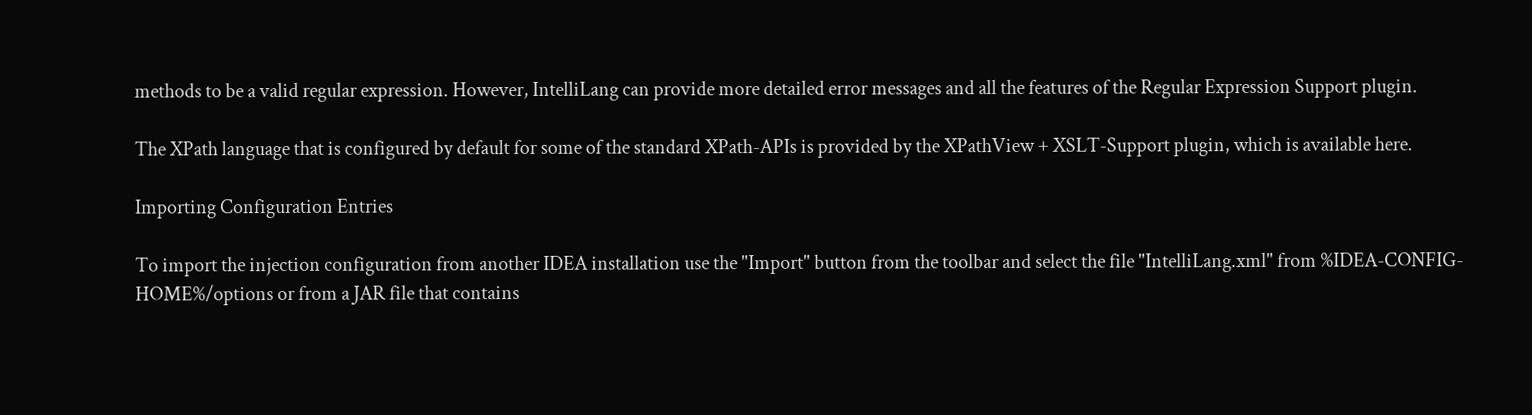methods to be a valid regular expression. However, IntelliLang can provide more detailed error messages and all the features of the Regular Expression Support plugin.

The XPath language that is configured by default for some of the standard XPath-APIs is provided by the XPathView + XSLT-Support plugin, which is available here.

Importing Configuration Entries

To import the injection configuration from another IDEA installation use the "Import" button from the toolbar and select the file "IntelliLang.xml" from %IDEA-CONFIG-HOME%/options or from a JAR file that contains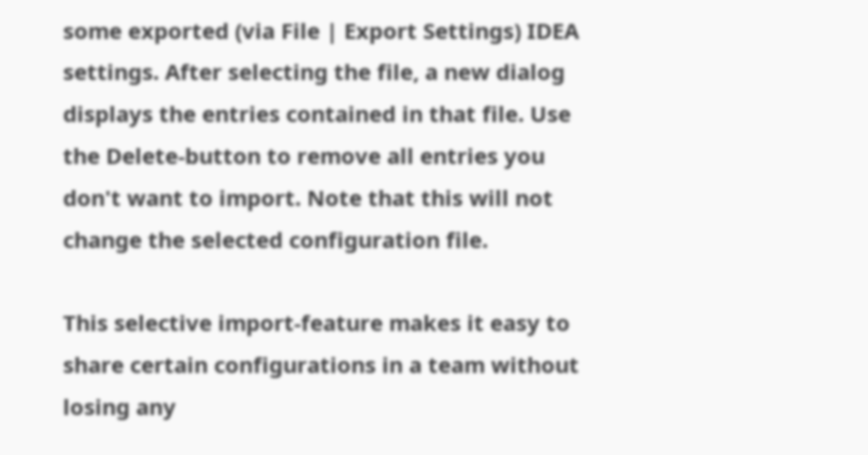some exported (via File | Export Settings) IDEA settings. After selecting the file, a new dialog displays the entries contained in that file. Use the Delete-button to remove all entries you don't want to import. Note that this will not change the selected configuration file.

This selective import-feature makes it easy to share certain configurations in a team without losing any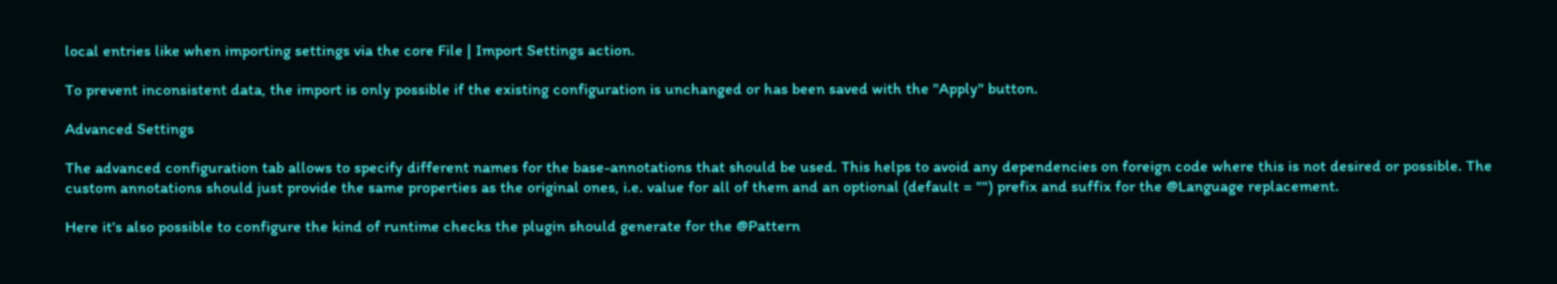local entries like when importing settings via the core File | Import Settings action.

To prevent inconsistent data, the import is only possible if the existing configuration is unchanged or has been saved with the "Apply" button.

Advanced Settings

The advanced configuration tab allows to specify different names for the base-annotations that should be used. This helps to avoid any dependencies on foreign code where this is not desired or possible. The custom annotations should just provide the same properties as the original ones, i.e. value for all of them and an optional (default = "") prefix and suffix for the @Language replacement.

Here it's also possible to configure the kind of runtime checks the plugin should generate for the @Pattern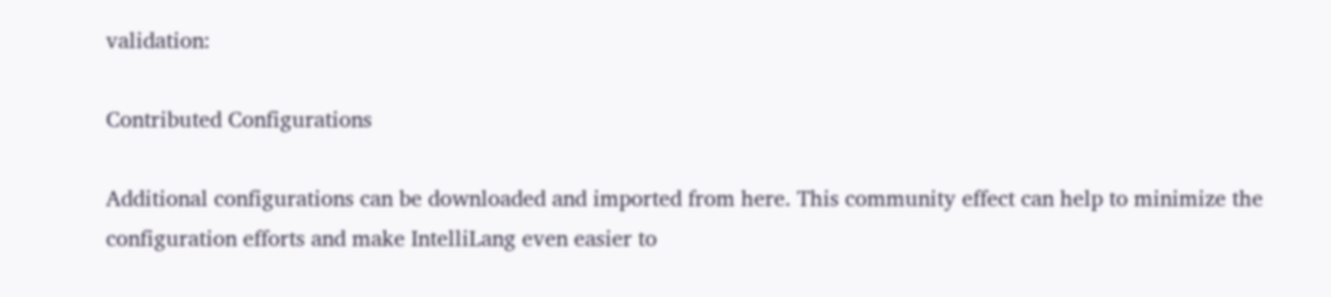validation:

Contributed Configurations

Additional configurations can be downloaded and imported from here. This community effect can help to minimize the configuration efforts and make IntelliLang even easier to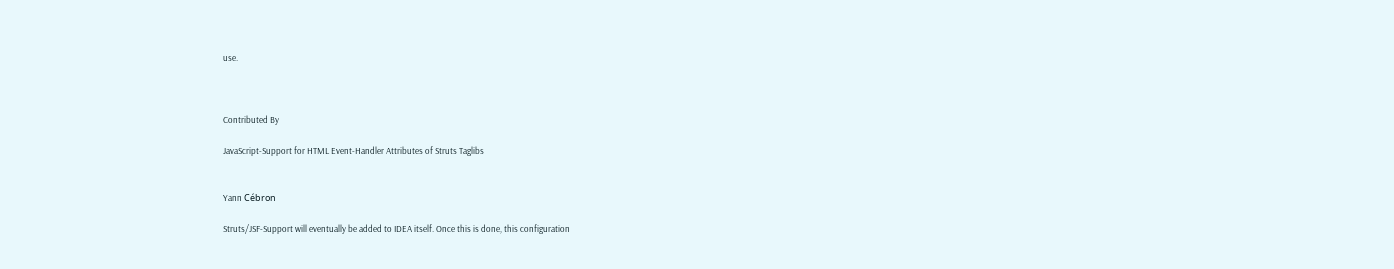use.



Contributed By

JavaScript-Support for HTML Event-Handler Attributes of Struts Taglibs


Yann Cébron

Struts/JSF-Support will eventually be added to IDEA itself. Once this is done, this configuration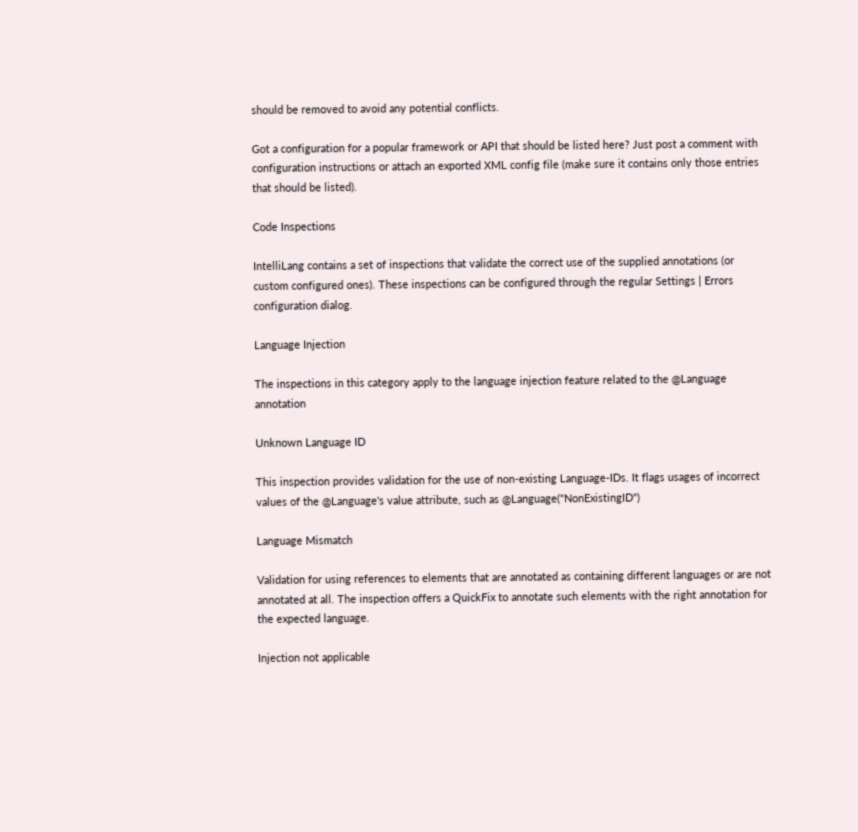should be removed to avoid any potential conflicts.

Got a configuration for a popular framework or API that should be listed here? Just post a comment with configuration instructions or attach an exported XML config file (make sure it contains only those entries that should be listed).

Code Inspections

IntelliLang contains a set of inspections that validate the correct use of the supplied annotations (or custom configured ones). These inspections can be configured through the regular Settings | Errors configuration dialog.

Language Injection

The inspections in this category apply to the language injection feature related to the @Language annotation

Unknown Language ID

This inspection provides validation for the use of non-existing Language-IDs. It flags usages of incorrect values of the @Language's value attribute, such as @Language("NonExistingID")

Language Mismatch

Validation for using references to elements that are annotated as containing different languages or are not annotated at all. The inspection offers a QuickFix to annotate such elements with the right annotation for the expected language.

Injection not applicable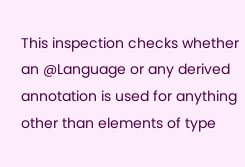This inspection checks whether an @Language or any derived annotation is used for anything other than elements of type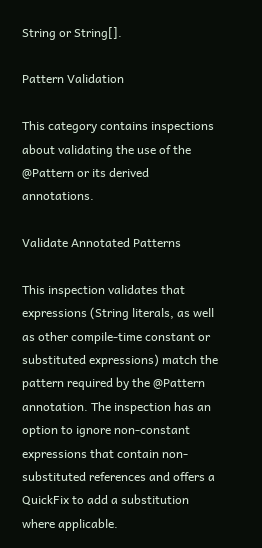String or String[].

Pattern Validation

This category contains inspections about validating the use of the @Pattern or its derived annotations.

Validate Annotated Patterns

This inspection validates that expressions (String literals, as well as other compile-time constant or substituted expressions) match the pattern required by the @Pattern annotation. The inspection has an option to ignore non-constant expressions that contain non-substituted references and offers a QuickFix to add a substitution where applicable.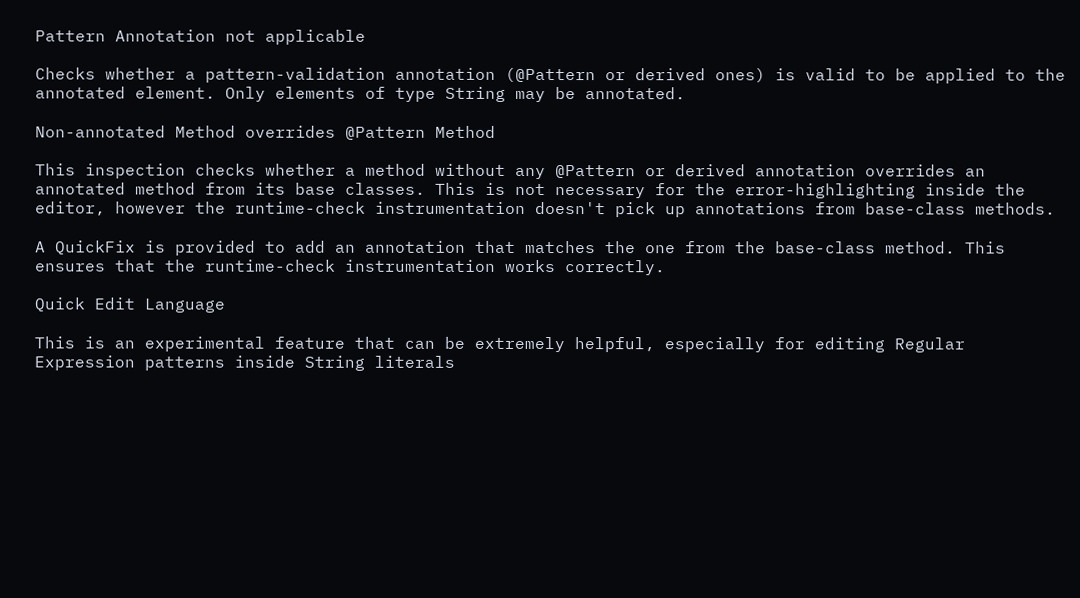Pattern Annotation not applicable

Checks whether a pattern-validation annotation (@Pattern or derived ones) is valid to be applied to the annotated element. Only elements of type String may be annotated.

Non-annotated Method overrides @Pattern Method

This inspection checks whether a method without any @Pattern or derived annotation overrides an annotated method from its base classes. This is not necessary for the error-highlighting inside the editor, however the runtime-check instrumentation doesn't pick up annotations from base-class methods.

A QuickFix is provided to add an annotation that matches the one from the base-class method. This ensures that the runtime-check instrumentation works correctly.

Quick Edit Language

This is an experimental feature that can be extremely helpful, especially for editing Regular Expression patterns inside String literals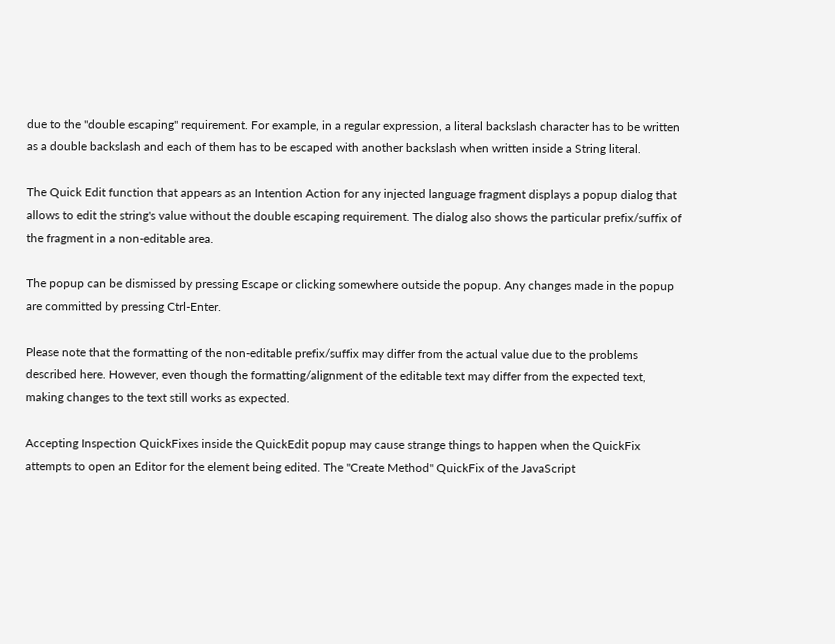due to the "double escaping" requirement. For example, in a regular expression, a literal backslash character has to be written as a double backslash and each of them has to be escaped with another backslash when written inside a String literal.

The Quick Edit function that appears as an Intention Action for any injected language fragment displays a popup dialog that allows to edit the string's value without the double escaping requirement. The dialog also shows the particular prefix/suffix of the fragment in a non-editable area.

The popup can be dismissed by pressing Escape or clicking somewhere outside the popup. Any changes made in the popup are committed by pressing Ctrl-Enter.

Please note that the formatting of the non-editable prefix/suffix may differ from the actual value due to the problems described here. However, even though the formatting/alignment of the editable text may differ from the expected text, making changes to the text still works as expected.

Accepting Inspection QuickFixes inside the QuickEdit popup may cause strange things to happen when the QuickFix attempts to open an Editor for the element being edited. The "Create Method" QuickFix of the JavaScript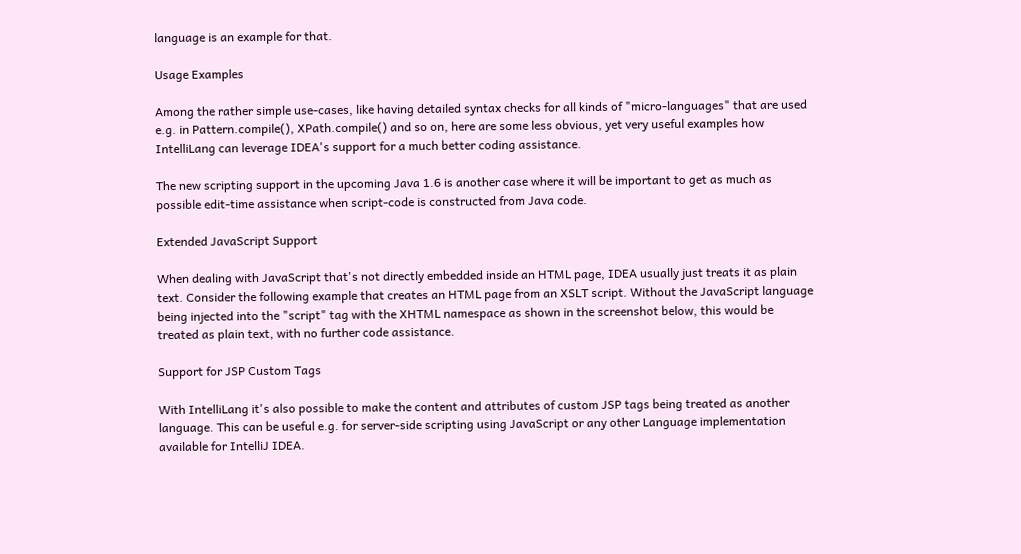language is an example for that.

Usage Examples

Among the rather simple use-cases, like having detailed syntax checks for all kinds of "micro-languages" that are used e.g. in Pattern.compile(), XPath.compile() and so on, here are some less obvious, yet very useful examples how IntelliLang can leverage IDEA's support for a much better coding assistance.

The new scripting support in the upcoming Java 1.6 is another case where it will be important to get as much as possible edit-time assistance when script-code is constructed from Java code.

Extended JavaScript Support

When dealing with JavaScript that's not directly embedded inside an HTML page, IDEA usually just treats it as plain text. Consider the following example that creates an HTML page from an XSLT script. Without the JavaScript language being injected into the "script" tag with the XHTML namespace as shown in the screenshot below, this would be treated as plain text, with no further code assistance.

Support for JSP Custom Tags

With IntelliLang it's also possible to make the content and attributes of custom JSP tags being treated as another language. This can be useful e.g. for server-side scripting using JavaScript or any other Language implementation available for IntelliJ IDEA.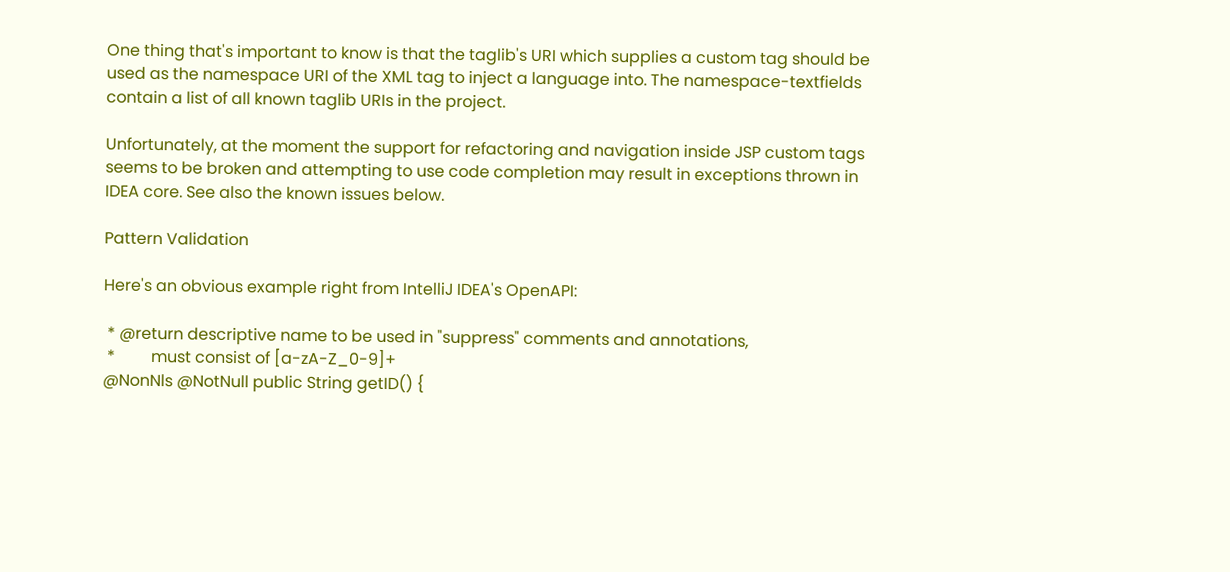One thing that's important to know is that the taglib's URI which supplies a custom tag should be used as the namespace URI of the XML tag to inject a language into. The namespace-textfields contain a list of all known taglib URIs in the project.

Unfortunately, at the moment the support for refactoring and navigation inside JSP custom tags seems to be broken and attempting to use code completion may result in exceptions thrown in IDEA core. See also the known issues below.

Pattern Validation

Here's an obvious example right from IntelliJ IDEA's OpenAPI:

 * @return descriptive name to be used in "suppress" comments and annotations,
 *         must consist of [a-zA-Z_0-9]+
@NonNls @NotNull public String getID() {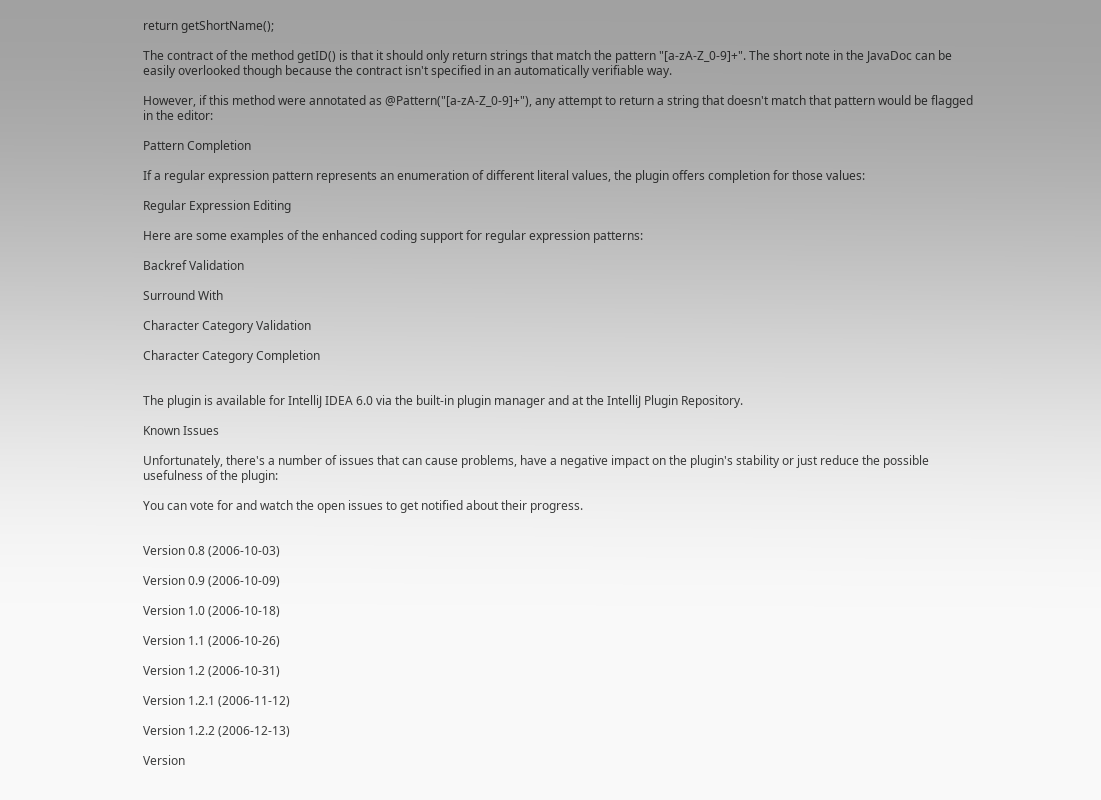return getShortName();

The contract of the method getID() is that it should only return strings that match the pattern "[a-zA-Z_0-9]+". The short note in the JavaDoc can be easily overlooked though because the contract isn't specified in an automatically verifiable way.

However, if this method were annotated as @Pattern("[a-zA-Z_0-9]+"), any attempt to return a string that doesn't match that pattern would be flagged in the editor:

Pattern Completion

If a regular expression pattern represents an enumeration of different literal values, the plugin offers completion for those values:

Regular Expression Editing

Here are some examples of the enhanced coding support for regular expression patterns:

Backref Validation

Surround With

Character Category Validation

Character Category Completion


The plugin is available for IntelliJ IDEA 6.0 via the built-in plugin manager and at the IntelliJ Plugin Repository.

Known Issues

Unfortunately, there's a number of issues that can cause problems, have a negative impact on the plugin's stability or just reduce the possible usefulness of the plugin:

You can vote for and watch the open issues to get notified about their progress.


Version 0.8 (2006-10-03)

Version 0.9 (2006-10-09)

Version 1.0 (2006-10-18)

Version 1.1 (2006-10-26)

Version 1.2 (2006-10-31)

Version 1.2.1 (2006-11-12)

Version 1.2.2 (2006-12-13)

Version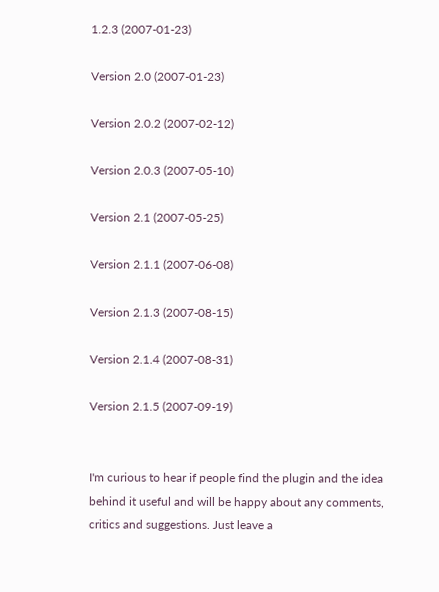1.2.3 (2007-01-23)

Version 2.0 (2007-01-23)

Version 2.0.2 (2007-02-12)

Version 2.0.3 (2007-05-10)

Version 2.1 (2007-05-25)

Version 2.1.1 (2007-06-08)

Version 2.1.3 (2007-08-15)

Version 2.1.4 (2007-08-31)

Version 2.1.5 (2007-09-19)


I'm curious to hear if people find the plugin and the idea behind it useful and will be happy about any comments, critics and suggestions. Just leave a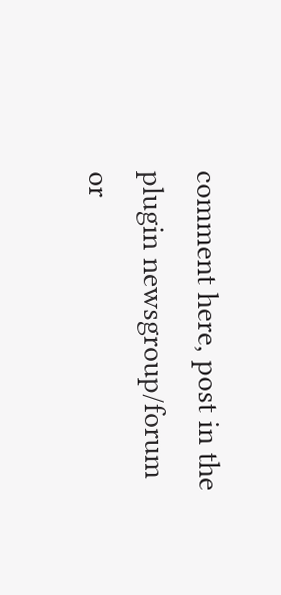comment here, post in the plugin newsgroup/forum or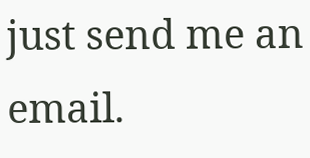just send me an email.